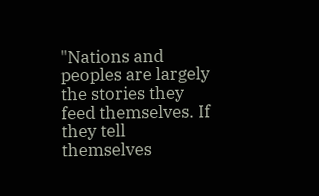"Nations and peoples are largely the stories they feed themselves. If they tell themselves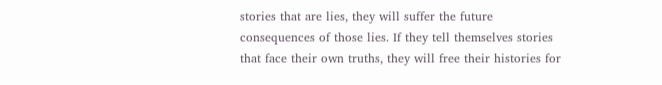stories that are lies, they will suffer the future consequences of those lies. If they tell themselves stories that face their own truths, they will free their histories for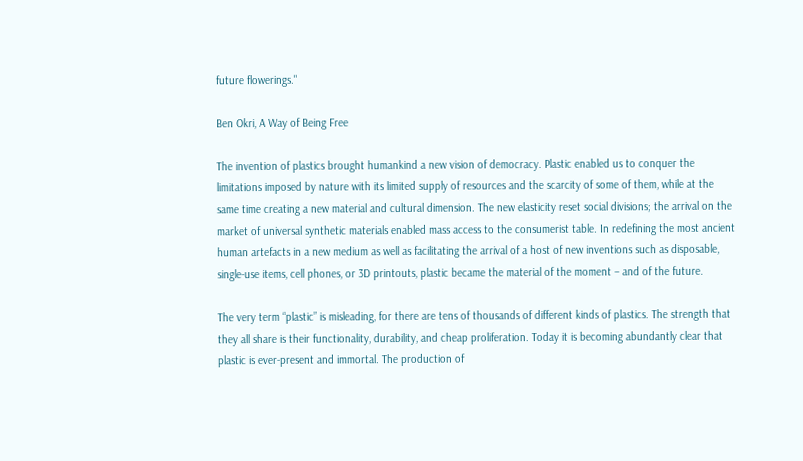future flowerings."

Ben Okri, A Way of Being Free

The invention of plastics brought humankind a new vision of democracy. Plastic enabled us to conquer the limitations imposed by nature with its limited supply of resources and the scarcity of some of them, while at the same time creating a new material and cultural dimension. The new elasticity reset social divisions; the arrival on the market of universal synthetic materials enabled mass access to the consumerist table. In redefining the most ancient human artefacts in a new medium as well as facilitating the arrival of a host of new inventions such as disposable, single-use items, cell phones, or 3D printouts, plastic became the material of the moment – and of the future.

The very term “plastic” is misleading, for there are tens of thousands of different kinds of plastics. The strength that they all share is their functionality, durability, and cheap proliferation. Today it is becoming abundantly clear that plastic is ever-present and immortal. The production of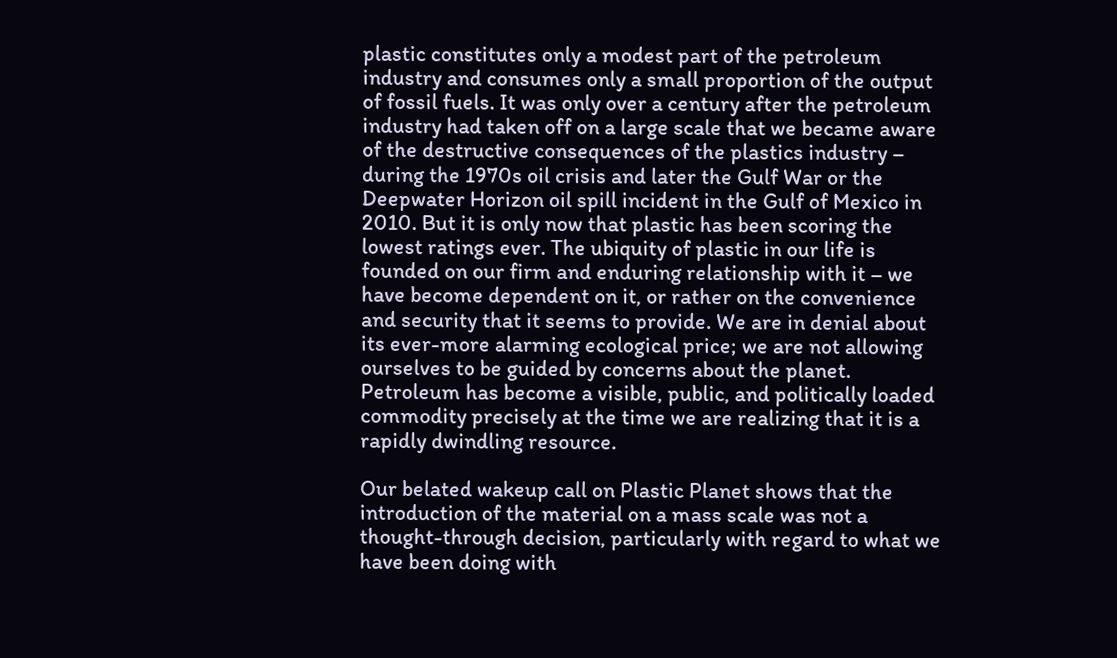plastic constitutes only a modest part of the petroleum industry and consumes only a small proportion of the output of fossil fuels. It was only over a century after the petroleum industry had taken off on a large scale that we became aware of the destructive consequences of the plastics industry – during the 1970s oil crisis and later the Gulf War or the Deepwater Horizon oil spill incident in the Gulf of Mexico in 2010. But it is only now that plastic has been scoring the lowest ratings ever. The ubiquity of plastic in our life is founded on our firm and enduring relationship with it – we have become dependent on it, or rather on the convenience and security that it seems to provide. We are in denial about its ever-more alarming ecological price; we are not allowing ourselves to be guided by concerns about the planet. Petroleum has become a visible, public, and politically loaded commodity precisely at the time we are realizing that it is a rapidly dwindling resource.

Our belated wakeup call on Plastic Planet shows that the introduction of the material on a mass scale was not a thought-through decision, particularly with regard to what we have been doing with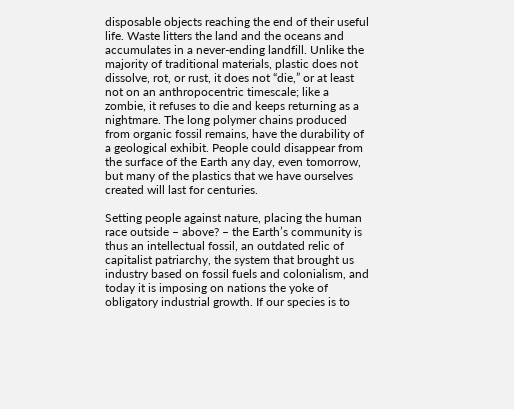disposable objects reaching the end of their useful life. Waste litters the land and the oceans and accumulates in a never-ending landfill. Unlike the majority of traditional materials, plastic does not dissolve, rot, or rust, it does not “die,” or at least not on an anthropocentric timescale; like a zombie, it refuses to die and keeps returning as a nightmare. The long polymer chains produced from organic fossil remains, have the durability of a geological exhibit. People could disappear from the surface of the Earth any day, even tomorrow, but many of the plastics that we have ourselves created will last for centuries.

Setting people against nature, placing the human race outside – above? – the Earth’s community is thus an intellectual fossil, an outdated relic of capitalist patriarchy, the system that brought us industry based on fossil fuels and colonialism, and today it is imposing on nations the yoke of obligatory industrial growth. If our species is to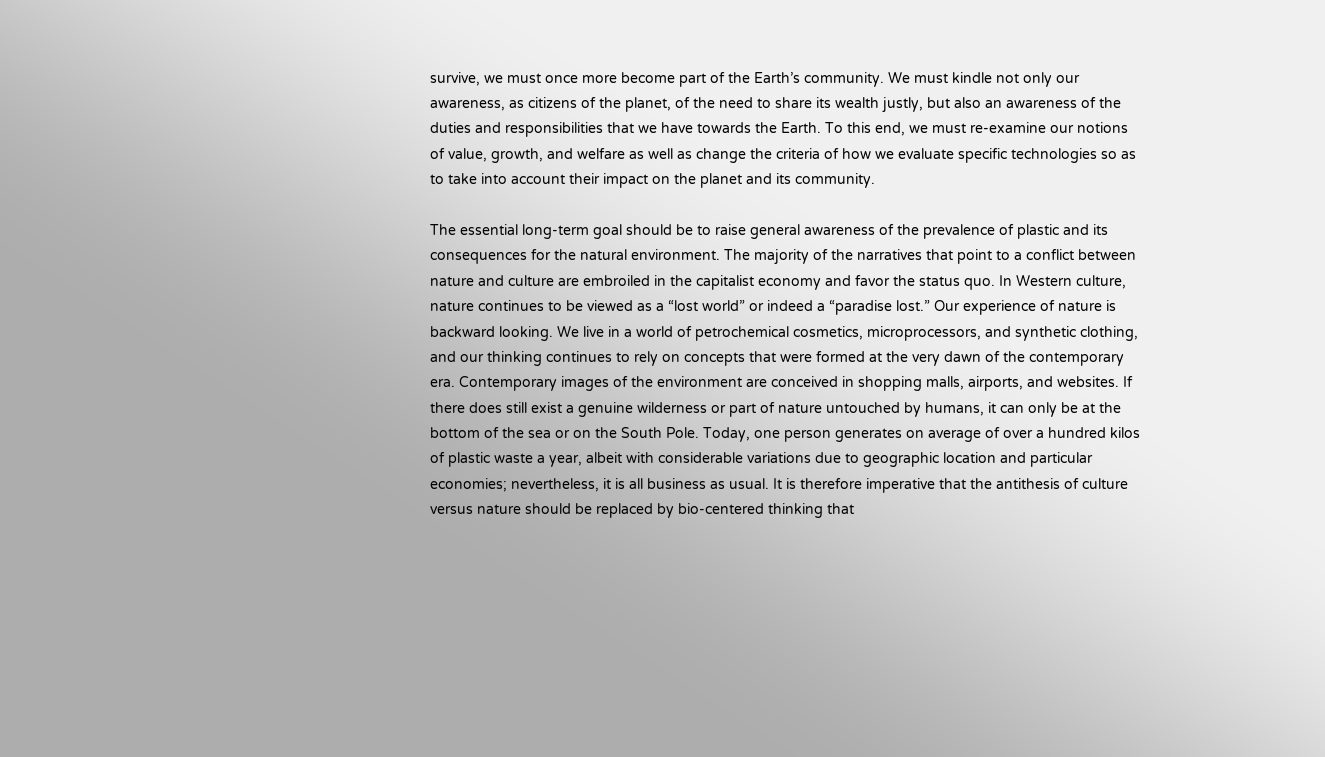survive, we must once more become part of the Earth’s community. We must kindle not only our awareness, as citizens of the planet, of the need to share its wealth justly, but also an awareness of the duties and responsibilities that we have towards the Earth. To this end, we must re-examine our notions of value, growth, and welfare as well as change the criteria of how we evaluate specific technologies so as to take into account their impact on the planet and its community.

The essential long-term goal should be to raise general awareness of the prevalence of plastic and its consequences for the natural environment. The majority of the narratives that point to a conflict between nature and culture are embroiled in the capitalist economy and favor the status quo. In Western culture, nature continues to be viewed as a “lost world” or indeed a “paradise lost.” Our experience of nature is backward looking. We live in a world of petrochemical cosmetics, microprocessors, and synthetic clothing, and our thinking continues to rely on concepts that were formed at the very dawn of the contemporary era. Contemporary images of the environment are conceived in shopping malls, airports, and websites. If there does still exist a genuine wilderness or part of nature untouched by humans, it can only be at the bottom of the sea or on the South Pole. Today, one person generates on average of over a hundred kilos of plastic waste a year, albeit with considerable variations due to geographic location and particular economies; nevertheless, it is all business as usual. It is therefore imperative that the antithesis of culture versus nature should be replaced by bio-centered thinking that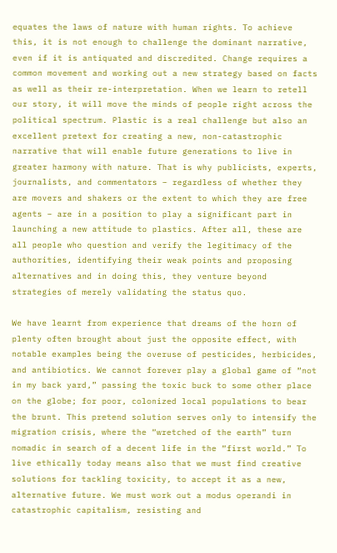equates the laws of nature with human rights. To achieve this, it is not enough to challenge the dominant narrative, even if it is antiquated and discredited. Change requires a common movement and working out a new strategy based on facts as well as their re-interpretation. When we learn to retell our story, it will move the minds of people right across the political spectrum. Plastic is a real challenge but also an excellent pretext for creating a new, non-catastrophic narrative that will enable future generations to live in greater harmony with nature. That is why publicists, experts, journalists, and commentators – regardless of whether they are movers and shakers or the extent to which they are free agents – are in a position to play a significant part in launching a new attitude to plastics. After all, these are all people who question and verify the legitimacy of the authorities, identifying their weak points and proposing alternatives and in doing this, they venture beyond strategies of merely validating the status quo.

We have learnt from experience that dreams of the horn of plenty often brought about just the opposite effect, with notable examples being the overuse of pesticides, herbicides, and antibiotics. We cannot forever play a global game of “not in my back yard,” passing the toxic buck to some other place on the globe; for poor, colonized local populations to bear the brunt. This pretend solution serves only to intensify the migration crisis, where the “wretched of the earth” turn nomadic in search of a decent life in the “first world.” To live ethically today means also that we must find creative solutions for tackling toxicity, to accept it as a new, alternative future. We must work out a modus operandi in catastrophic capitalism, resisting and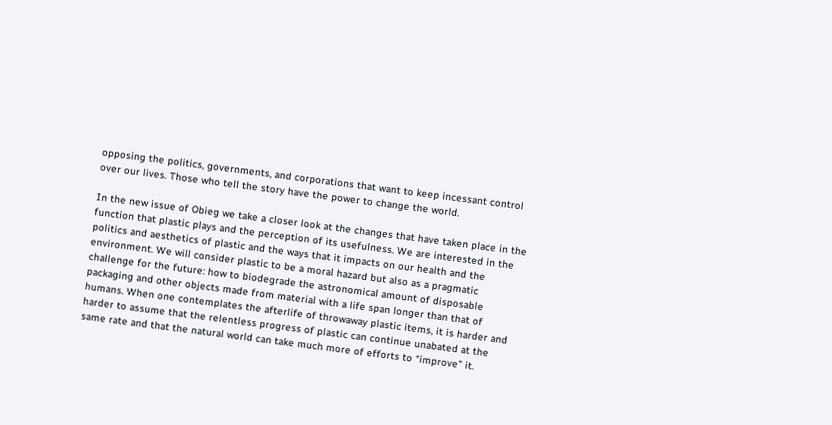opposing the politics, governments, and corporations that want to keep incessant control over our lives. Those who tell the story have the power to change the world.

In the new issue of Obieg we take a closer look at the changes that have taken place in the function that plastic plays and the perception of its usefulness. We are interested in the politics and aesthetics of plastic and the ways that it impacts on our health and the environment. We will consider plastic to be a moral hazard but also as a pragmatic challenge for the future: how to biodegrade the astronomical amount of disposable packaging and other objects made from material with a life span longer than that of humans. When one contemplates the afterlife of throwaway plastic items, it is harder and harder to assume that the relentless progress of plastic can continue unabated at the same rate and that the natural world can take much more of efforts to “improve” it.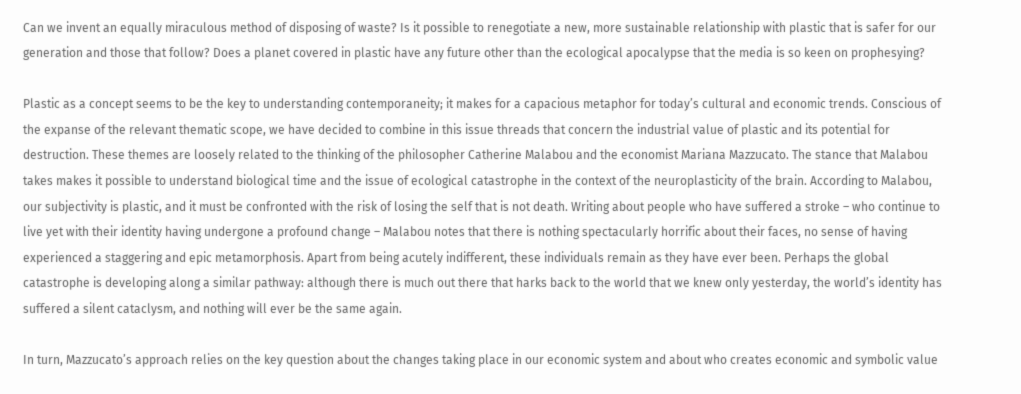Can we invent an equally miraculous method of disposing of waste? Is it possible to renegotiate a new, more sustainable relationship with plastic that is safer for our generation and those that follow? Does a planet covered in plastic have any future other than the ecological apocalypse that the media is so keen on prophesying?

Plastic as a concept seems to be the key to understanding contemporaneity; it makes for a capacious metaphor for today’s cultural and economic trends. Conscious of the expanse of the relevant thematic scope, we have decided to combine in this issue threads that concern the industrial value of plastic and its potential for destruction. These themes are loosely related to the thinking of the philosopher Catherine Malabou and the economist Mariana Mazzucato. The stance that Malabou takes makes it possible to understand biological time and the issue of ecological catastrophe in the context of the neuroplasticity of the brain. According to Malabou, our subjectivity is plastic, and it must be confronted with the risk of losing the self that is not death. Writing about people who have suffered a stroke – who continue to live yet with their identity having undergone a profound change – Malabou notes that there is nothing spectacularly horrific about their faces, no sense of having experienced a staggering and epic metamorphosis. Apart from being acutely indifferent, these individuals remain as they have ever been. Perhaps the global catastrophe is developing along a similar pathway: although there is much out there that harks back to the world that we knew only yesterday, the world’s identity has suffered a silent cataclysm, and nothing will ever be the same again.

In turn, Mazzucato’s approach relies on the key question about the changes taking place in our economic system and about who creates economic and symbolic value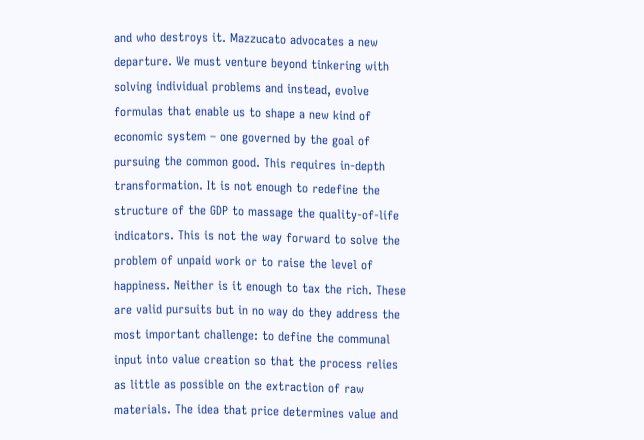and who destroys it. Mazzucato advocates a new departure. We must venture beyond tinkering with solving individual problems and instead, evolve formulas that enable us to shape a new kind of economic system – one governed by the goal of pursuing the common good. This requires in-depth transformation. It is not enough to redefine the structure of the GDP to massage the quality-of-life indicators. This is not the way forward to solve the problem of unpaid work or to raise the level of happiness. Neither is it enough to tax the rich. These are valid pursuits but in no way do they address the most important challenge: to define the communal input into value creation so that the process relies as little as possible on the extraction of raw materials. The idea that price determines value and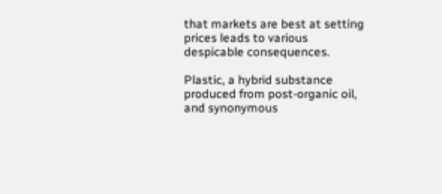that markets are best at setting prices leads to various despicable consequences.

Plastic, a hybrid substance produced from post-organic oil, and synonymous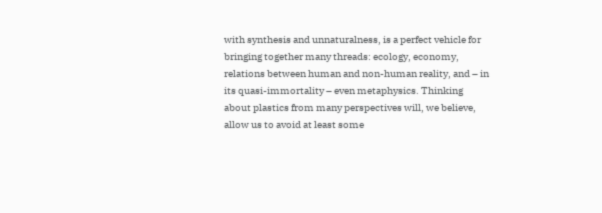with synthesis and unnaturalness, is a perfect vehicle for bringing together many threads: ecology, economy, relations between human and non-human reality, and – in its quasi-immortality – even metaphysics. Thinking about plastics from many perspectives will, we believe, allow us to avoid at least some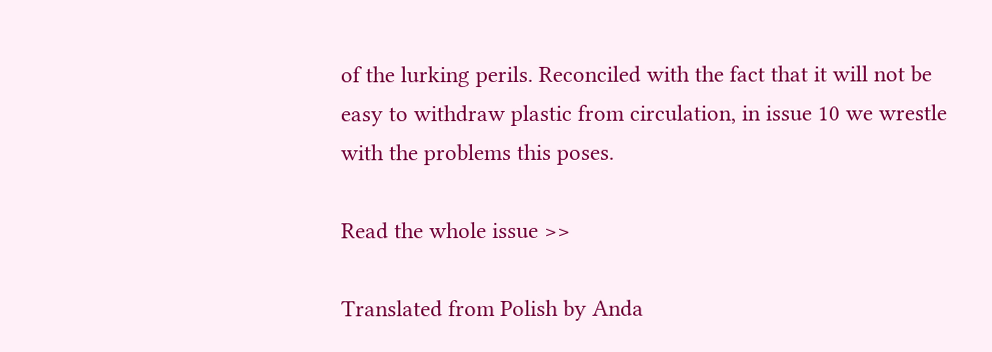of the lurking perils. Reconciled with the fact that it will not be easy to withdraw plastic from circulation, in issue 10 we wrestle with the problems this poses.

Read the whole issue >>

Translated from Polish by Anda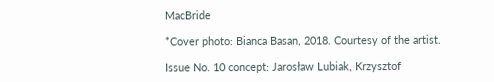MacBride

*Cover photo: Bianca Basan, 2018. Courtesy of the artist.

Issue No. 10 concept: Jarosław Lubiak, Krzysztof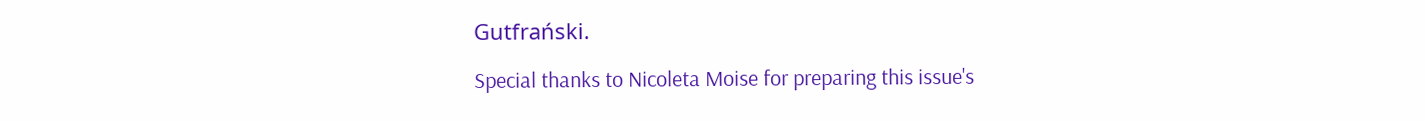Gutfrański.

Special thanks to Nicoleta Moise for preparing this issue's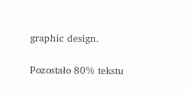graphic design.

Pozostało 80% tekstu